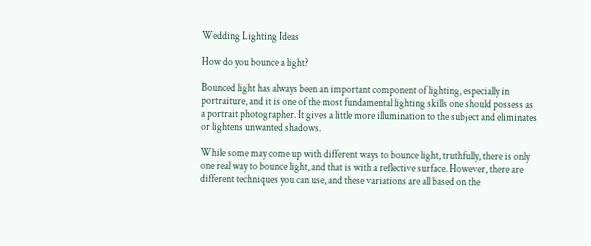Wedding Lighting Ideas

How do you bounce a light?

Bounced light has always been an important component of lighting, especially in portraiture, and it is one of the most fundamental lighting skills one should possess as a portrait photographer. It gives a little more illumination to the subject and eliminates or lightens unwanted shadows.

While some may come up with different ways to bounce light, truthfully, there is only one real way to bounce light, and that is with a reflective surface. However, there are different techniques you can use, and these variations are all based on the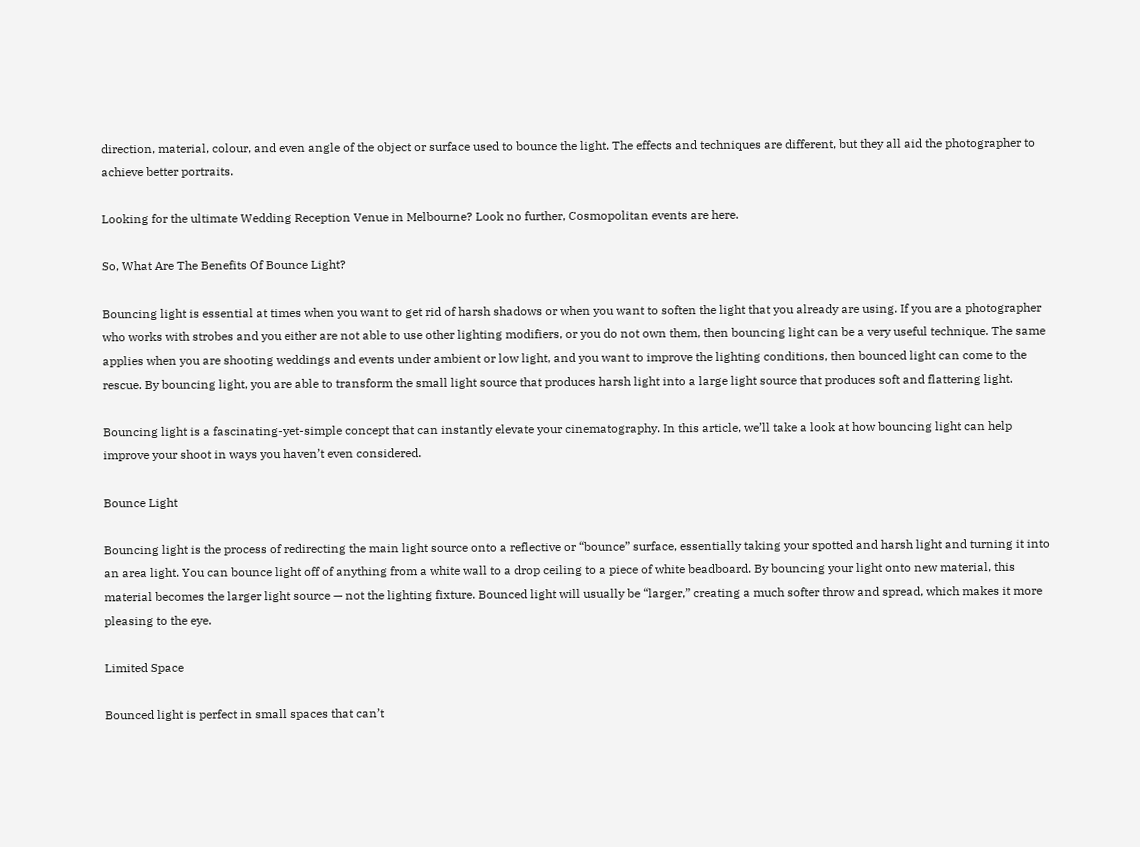direction, material, colour, and even angle of the object or surface used to bounce the light. The effects and techniques are different, but they all aid the photographer to achieve better portraits.

Looking for the ultimate Wedding Reception Venue in Melbourne? Look no further, Cosmopolitan events are here.

So, What Are The Benefits Of Bounce Light?

Bouncing light is essential at times when you want to get rid of harsh shadows or when you want to soften the light that you already are using. If you are a photographer who works with strobes and you either are not able to use other lighting modifiers, or you do not own them, then bouncing light can be a very useful technique. The same applies when you are shooting weddings and events under ambient or low light, and you want to improve the lighting conditions, then bounced light can come to the rescue. By bouncing light, you are able to transform the small light source that produces harsh light into a large light source that produces soft and flattering light.

Bouncing light is a fascinating-yet-simple concept that can instantly elevate your cinematography. In this article, we’ll take a look at how bouncing light can help improve your shoot in ways you haven’t even considered.

Bounce Light

Bouncing light is the process of redirecting the main light source onto a reflective or “bounce” surface, essentially taking your spotted and harsh light and turning it into an area light. You can bounce light off of anything from a white wall to a drop ceiling to a piece of white beadboard. By bouncing your light onto new material, this material becomes the larger light source — not the lighting fixture. Bounced light will usually be “larger,” creating a much softer throw and spread, which makes it more pleasing to the eye.

Limited Space

Bounced light is perfect in small spaces that can’t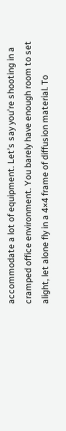accommodate a lot of equipment. Let’s say you’re shooting in a cramped office environment. You barely have enough room to set alight, let alone fly in a 4×4 frame of diffusion material. To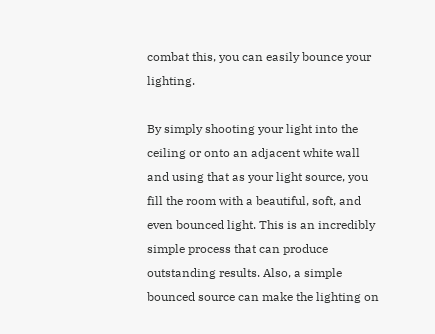combat this, you can easily bounce your lighting.

By simply shooting your light into the ceiling or onto an adjacent white wall and using that as your light source, you fill the room with a beautiful, soft, and even bounced light. This is an incredibly simple process that can produce outstanding results. Also, a simple bounced source can make the lighting on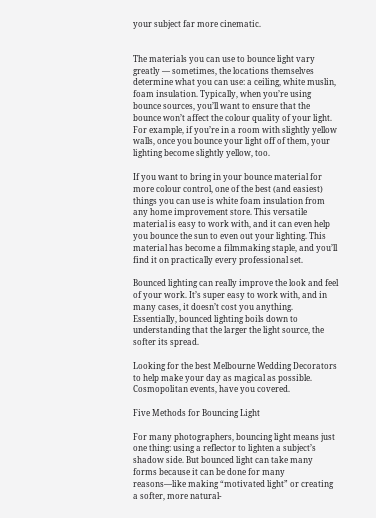your subject far more cinematic.


The materials you can use to bounce light vary greatly — sometimes, the locations themselves determine what you can use: a ceiling, white muslin, foam insulation. Typically, when you’re using bounce sources, you’ll want to ensure that the bounce won’t affect the colour quality of your light. For example, if you’re in a room with slightly yellow walls, once you bounce your light off of them, your lighting become slightly yellow, too.

If you want to bring in your bounce material for more colour control, one of the best (and easiest) things you can use is white foam insulation from any home improvement store. This versatile material is easy to work with, and it can even help you bounce the sun to even out your lighting. This material has become a filmmaking staple, and you’ll find it on practically every professional set.

Bounced lighting can really improve the look and feel of your work. It’s super easy to work with, and in many cases, it doesn’t cost you anything. Essentially, bounced lighting boils down to understanding that the larger the light source, the softer its spread.

Looking for the best Melbourne Wedding Decorators to help make your day as magical as possible. Cosmopolitan events, have you covered.

Five Methods for Bouncing Light

For many photographers, bouncing light means just one thing: using a reflector to lighten a subject’s shadow side. But bounced light can take many forms because it can be done for many reasons—like making “motivated light” or creating a softer, more natural-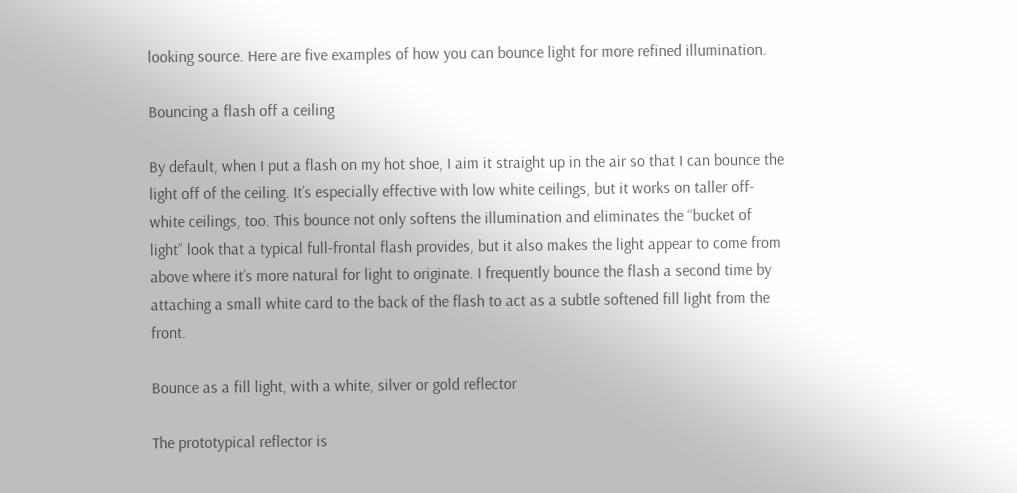looking source. Here are five examples of how you can bounce light for more refined illumination.

Bouncing a flash off a ceiling

By default, when I put a flash on my hot shoe, I aim it straight up in the air so that I can bounce the light off of the ceiling. It’s especially effective with low white ceilings, but it works on taller off-white ceilings, too. This bounce not only softens the illumination and eliminates the “bucket of light” look that a typical full-frontal flash provides, but it also makes the light appear to come from above where it’s more natural for light to originate. I frequently bounce the flash a second time by attaching a small white card to the back of the flash to act as a subtle softened fill light from the front.

Bounce as a fill light, with a white, silver or gold reflector

The prototypical reflector is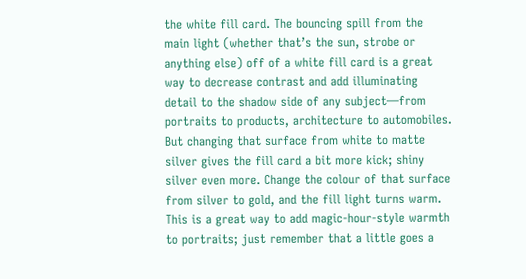the white fill card. The bouncing spill from the main light (whether that’s the sun, strobe or anything else) off of a white fill card is a great way to decrease contrast and add illuminating detail to the shadow side of any subject—from portraits to products, architecture to automobiles. But changing that surface from white to matte silver gives the fill card a bit more kick; shiny silver even more. Change the colour of that surface from silver to gold, and the fill light turns warm. This is a great way to add magic-hour-style warmth to portraits; just remember that a little goes a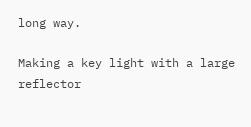long way.

Making a key light with a large reflector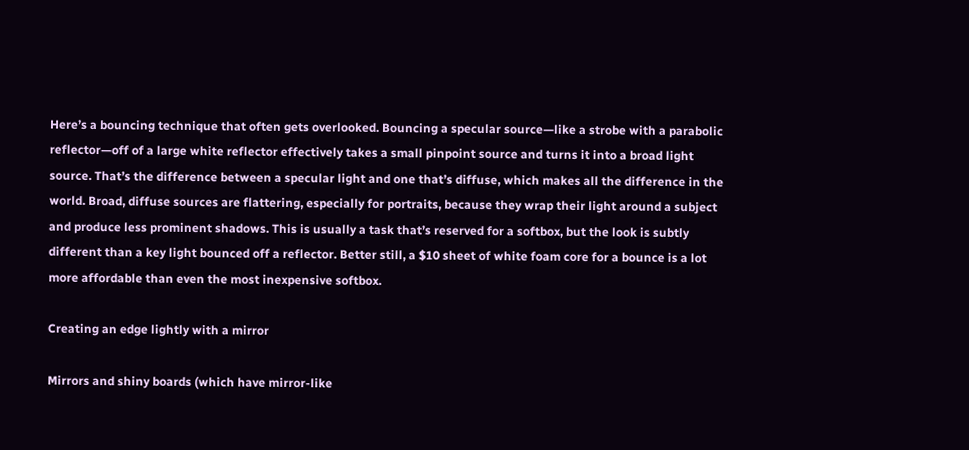Here’s a bouncing technique that often gets overlooked. Bouncing a specular source—like a strobe with a parabolic reflector—off of a large white reflector effectively takes a small pinpoint source and turns it into a broad light source. That’s the difference between a specular light and one that’s diffuse, which makes all the difference in the world. Broad, diffuse sources are flattering, especially for portraits, because they wrap their light around a subject and produce less prominent shadows. This is usually a task that’s reserved for a softbox, but the look is subtly different than a key light bounced off a reflector. Better still, a $10 sheet of white foam core for a bounce is a lot more affordable than even the most inexpensive softbox.

Creating an edge lightly with a mirror

Mirrors and shiny boards (which have mirror-like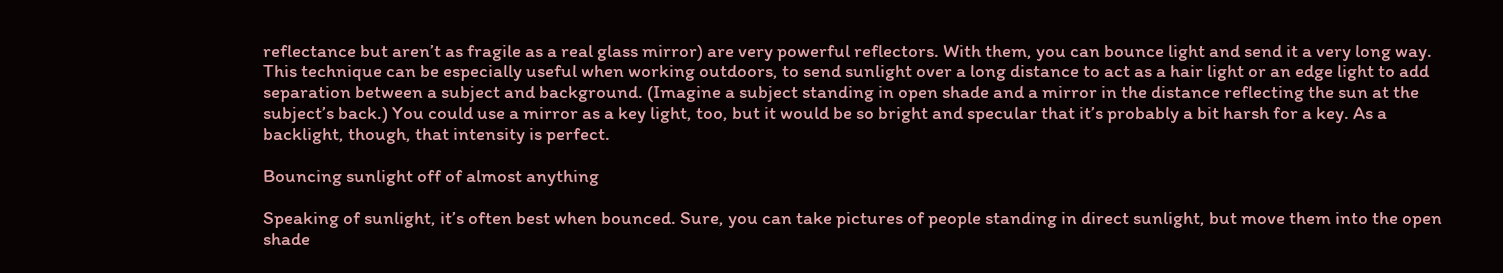reflectance but aren’t as fragile as a real glass mirror) are very powerful reflectors. With them, you can bounce light and send it a very long way. This technique can be especially useful when working outdoors, to send sunlight over a long distance to act as a hair light or an edge light to add separation between a subject and background. (Imagine a subject standing in open shade and a mirror in the distance reflecting the sun at the subject’s back.) You could use a mirror as a key light, too, but it would be so bright and specular that it’s probably a bit harsh for a key. As a backlight, though, that intensity is perfect.

Bouncing sunlight off of almost anything

Speaking of sunlight, it’s often best when bounced. Sure, you can take pictures of people standing in direct sunlight, but move them into the open shade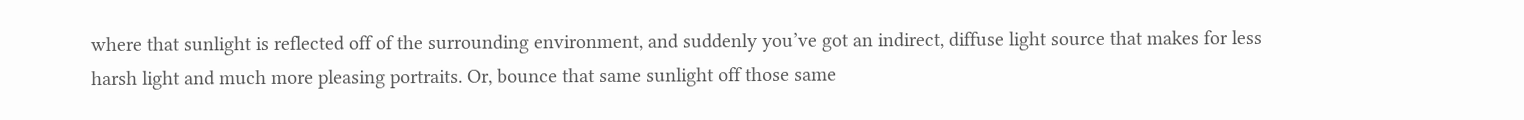where that sunlight is reflected off of the surrounding environment, and suddenly you’ve got an indirect, diffuse light source that makes for less harsh light and much more pleasing portraits. Or, bounce that same sunlight off those same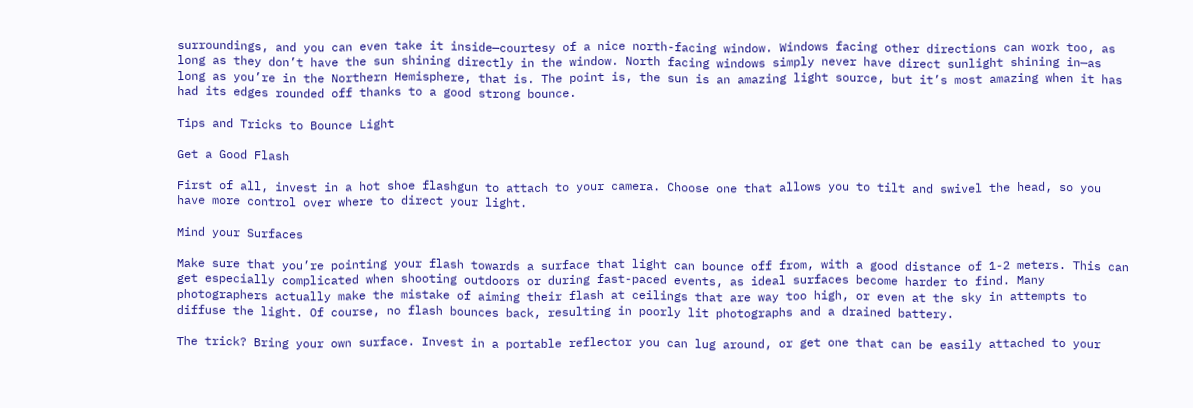surroundings, and you can even take it inside—courtesy of a nice north-facing window. Windows facing other directions can work too, as long as they don’t have the sun shining directly in the window. North facing windows simply never have direct sunlight shining in—as long as you’re in the Northern Hemisphere, that is. The point is, the sun is an amazing light source, but it’s most amazing when it has had its edges rounded off thanks to a good strong bounce.

Tips and Tricks to Bounce Light

Get a Good Flash

First of all, invest in a hot shoe flashgun to attach to your camera. Choose one that allows you to tilt and swivel the head, so you have more control over where to direct your light.

Mind your Surfaces

Make sure that you’re pointing your flash towards a surface that light can bounce off from, with a good distance of 1-2 meters. This can get especially complicated when shooting outdoors or during fast-paced events, as ideal surfaces become harder to find. Many photographers actually make the mistake of aiming their flash at ceilings that are way too high, or even at the sky in attempts to diffuse the light. Of course, no flash bounces back, resulting in poorly lit photographs and a drained battery.

The trick? Bring your own surface. Invest in a portable reflector you can lug around, or get one that can be easily attached to your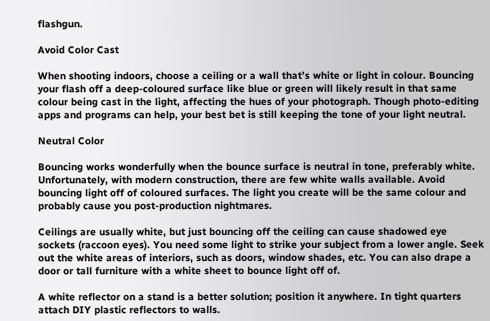flashgun.

Avoid Color Cast

When shooting indoors, choose a ceiling or a wall that’s white or light in colour. Bouncing your flash off a deep-coloured surface like blue or green will likely result in that same colour being cast in the light, affecting the hues of your photograph. Though photo-editing apps and programs can help, your best bet is still keeping the tone of your light neutral.

Neutral Color

Bouncing works wonderfully when the bounce surface is neutral in tone, preferably white. Unfortunately, with modern construction, there are few white walls available. Avoid bouncing light off of coloured surfaces. The light you create will be the same colour and probably cause you post-production nightmares.

Ceilings are usually white, but just bouncing off the ceiling can cause shadowed eye sockets (raccoon eyes). You need some light to strike your subject from a lower angle. Seek out the white areas of interiors, such as doors, window shades, etc. You can also drape a door or tall furniture with a white sheet to bounce light off of.

A white reflector on a stand is a better solution; position it anywhere. In tight quarters attach DIY plastic reflectors to walls.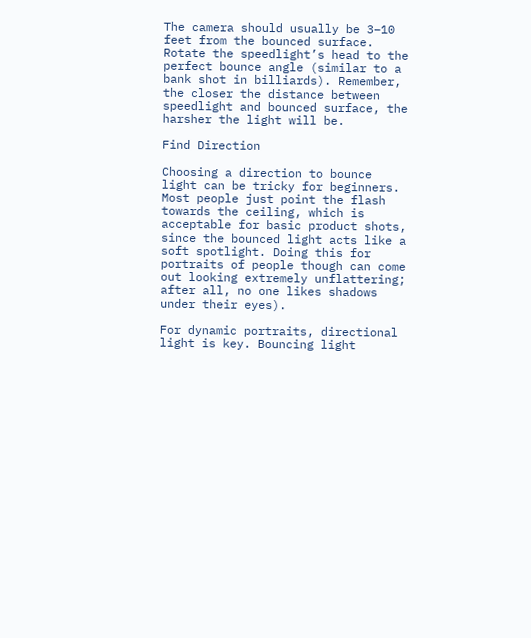The camera should usually be 3–10 feet from the bounced surface. Rotate the speedlight’s head to the perfect bounce angle (similar to a bank shot in billiards). Remember, the closer the distance between speedlight and bounced surface, the harsher the light will be.

Find Direction

Choosing a direction to bounce light can be tricky for beginners. Most people just point the flash towards the ceiling, which is acceptable for basic product shots, since the bounced light acts like a soft spotlight. Doing this for portraits of people though can come out looking extremely unflattering; after all, no one likes shadows under their eyes).

For dynamic portraits, directional light is key. Bouncing light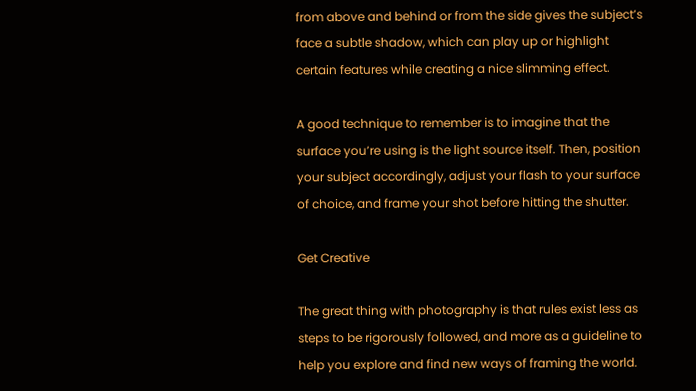from above and behind or from the side gives the subject’s face a subtle shadow, which can play up or highlight certain features while creating a nice slimming effect.

A good technique to remember is to imagine that the surface you’re using is the light source itself. Then, position your subject accordingly, adjust your flash to your surface of choice, and frame your shot before hitting the shutter.

Get Creative

The great thing with photography is that rules exist less as steps to be rigorously followed, and more as a guideline to help you explore and find new ways of framing the world.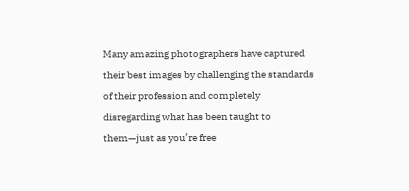Many amazing photographers have captured their best images by challenging the standards of their profession and completely disregarding what has been taught to them—just as you’re free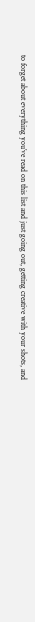to forget about everything you’ve read on this list and just going out, getting creative with your shots, and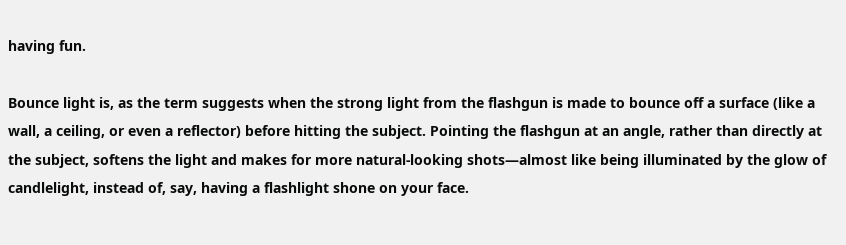having fun.

Bounce light is, as the term suggests when the strong light from the flashgun is made to bounce off a surface (like a wall, a ceiling, or even a reflector) before hitting the subject. Pointing the flashgun at an angle, rather than directly at the subject, softens the light and makes for more natural-looking shots—almost like being illuminated by the glow of candlelight, instead of, say, having a flashlight shone on your face.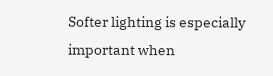Softer lighting is especially important when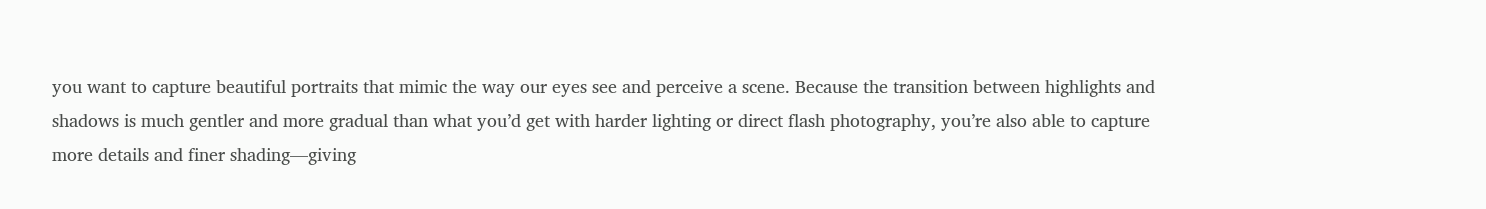you want to capture beautiful portraits that mimic the way our eyes see and perceive a scene. Because the transition between highlights and shadows is much gentler and more gradual than what you’d get with harder lighting or direct flash photography, you’re also able to capture more details and finer shading—giving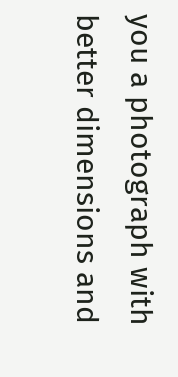you a photograph with better dimensions and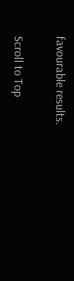favourable results.

Scroll to Top